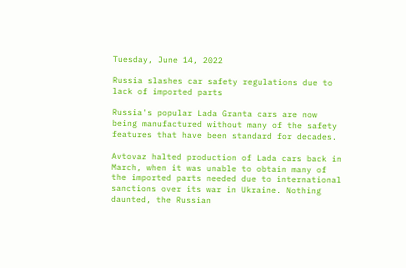Tuesday, June 14, 2022

Russia slashes car safety regulations due to lack of imported parts

Russia's popular Lada Granta cars are now being manufactured without many of the safety features that have been standard for decades.

Avtovaz halted production of Lada cars back in March, when it was unable to obtain many of the imported parts needed due to international sanctions over its war in Ukraine. Nothing daunted, the Russian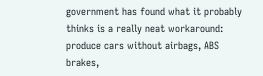government has found what it probably thinks is a really neat workaround: produce cars without airbags, ABS brakes,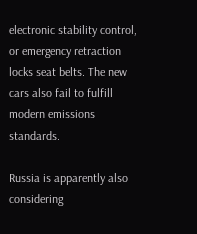electronic stability control, or emergency retraction locks seat belts. The new cars also fail to fulfill modern emissions standards.

Russia is apparently also considering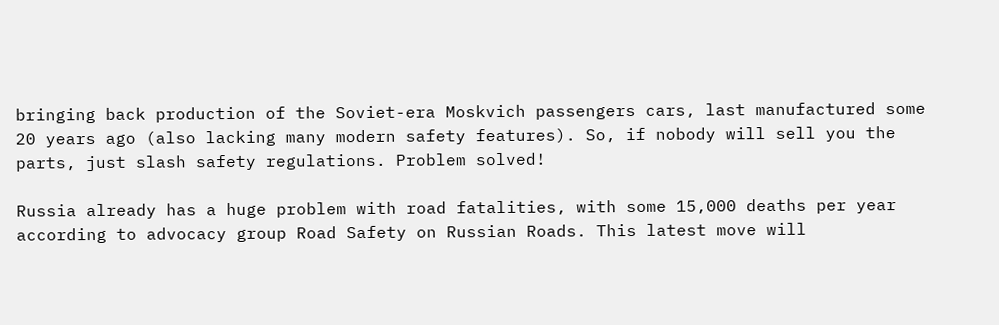bringing back production of the Soviet-era Moskvich passengers cars, last manufactured some 20 years ago (also lacking many modern safety features). So, if nobody will sell you the parts, just slash safety regulations. Problem solved!

Russia already has a huge problem with road fatalities, with some 15,000 deaths per year according to advocacy group Road Safety on Russian Roads. This latest move will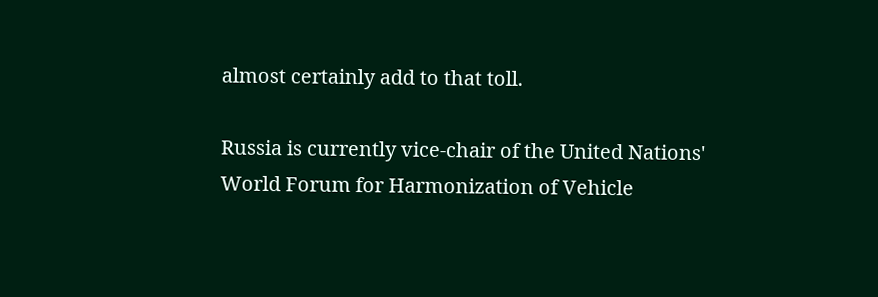almost certainly add to that toll.

Russia is currently vice-chair of the United Nations' World Forum for Harmonization of Vehicle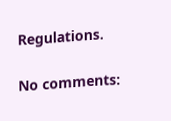Regulations.

No comments: